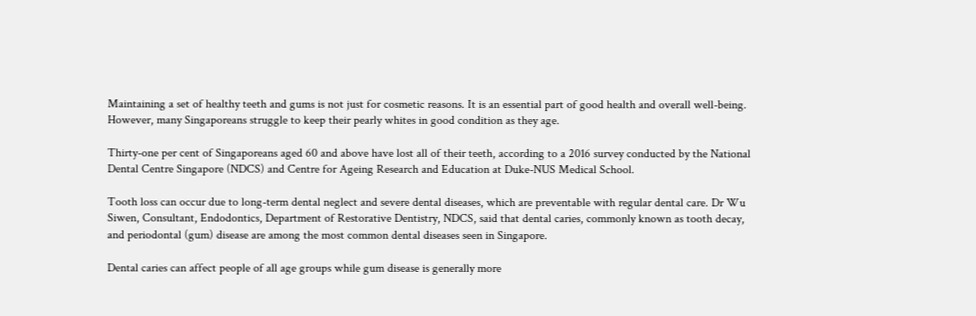Maintaining a set of healthy teeth and gums is not just for cosmetic reasons. It is an essential part of good health and overall well-being. However, many Singaporeans struggle to keep their pearly whites in good condition as they age.

Thirty-one per cent of Singaporeans aged 60 and above have lost all of their teeth, according to a 2016 survey conducted by the National Dental Centre Singapore (NDCS) and Centre for Ageing Research and Education at Duke-NUS Medical School.

Tooth loss can occur due to long-term dental neglect and severe dental diseases, which are preventable with regular dental care. Dr Wu Siwen, Consultant, Endodontics, Department of Restorative Dentistry, NDCS, said that dental caries, commonly known as tooth decay, and periodontal (gum) disease are among the most common dental diseases seen in Singapore.

Dental caries can affect people of all age groups while gum disease is generally more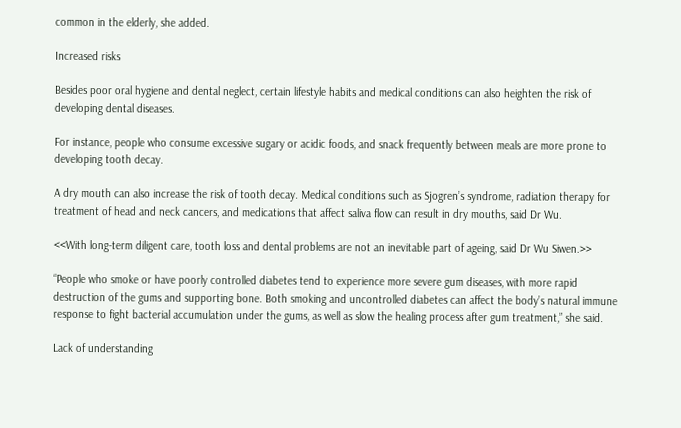common in the elderly, she added.

Increased risks

Besides poor oral hygiene and dental neglect, certain lifestyle habits and medical conditions can also heighten the risk of developing dental diseases.

For instance, people who consume excessive sugary or acidic foods, and snack frequently between meals are more prone to developing tooth decay.

A dry mouth can also increase the risk of tooth decay. Medical conditions such as Sjogren’s syndrome, radiation therapy for treatment of head and neck cancers, and medications that affect saliva flow can result in dry mouths, said Dr Wu.

<<With long-term diligent care, tooth loss and dental problems are not an inevitable part of ageing, said Dr Wu Siwen.>>

“People who smoke or have poorly controlled diabetes tend to experience more severe gum diseases, with more rapid destruction of the gums and supporting bone. Both smoking and uncontrolled diabetes can affect the body’s natural immune response to fight bacterial accumulation under the gums, as well as slow the healing process after gum treatment,” she said.

Lack of understanding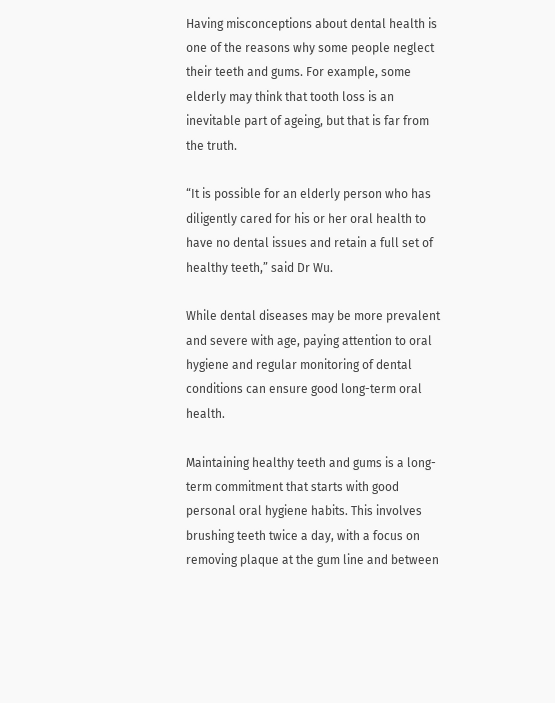Having misconceptions about dental health is one of the reasons why some people neglect their teeth and gums. For example, some elderly may think that tooth loss is an inevitable part of ageing, but that is far from the truth.

“It is possible for an elderly person who has diligently cared for his or her oral health to have no dental issues and retain a full set of healthy teeth,” said Dr Wu.

While dental diseases may be more prevalent and severe with age, paying attention to oral hygiene and regular monitoring of dental conditions can ensure good long-term oral health.

Maintaining healthy teeth and gums is a long-term commitment that starts with good personal oral hygiene habits. This involves brushing teeth twice a day, with a focus on removing plaque at the gum line and between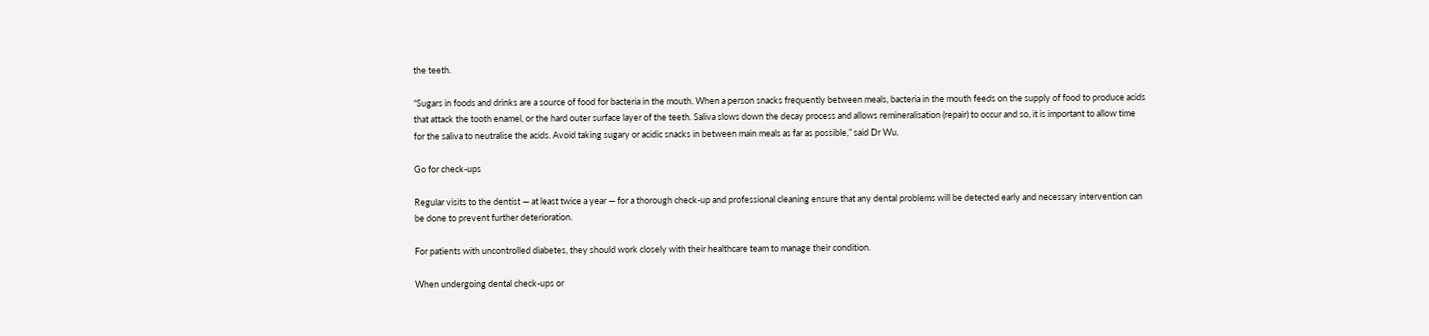the teeth.

“Sugars in foods and drinks are a source of food for bacteria in the mouth. When a person snacks frequently between meals, bacteria in the mouth feeds on the supply of food to produce acids that attack the tooth enamel, or the hard outer surface layer of the teeth. Saliva slows down the decay process and allows remineralisation (repair) to occur and so, it is important to allow time for the saliva to neutralise the acids. Avoid taking sugary or acidic snacks in between main meals as far as possible,” said Dr Wu.

Go for check-ups

Regular visits to the dentist — at least twice a year — for a thorough check-up and professional cleaning ensure that any dental problems will be detected early and necessary intervention can be done to prevent further deterioration.

For patients with uncontrolled diabetes, they should work closely with their healthcare team to manage their condition.

When undergoing dental check-ups or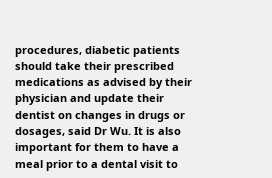procedures, diabetic patients should take their prescribed medications as advised by their physician and update their dentist on changes in drugs or dosages, said Dr Wu. It is also important for them to have a meal prior to a dental visit to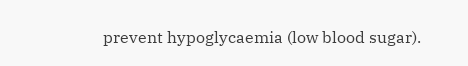prevent hypoglycaemia (low blood sugar).